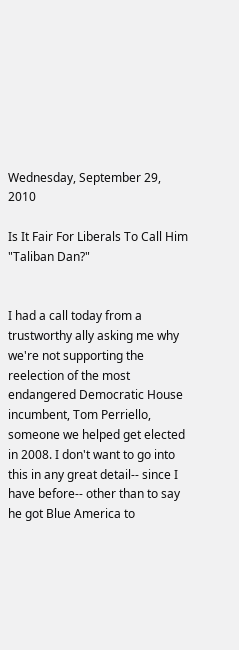Wednesday, September 29, 2010

Is It Fair For Liberals To Call Him "Taliban Dan?"


I had a call today from a trustworthy ally asking me why we're not supporting the reelection of the most endangered Democratic House incumbent, Tom Perriello, someone we helped get elected in 2008. I don't want to go into this in any great detail-- since I have before-- other than to say he got Blue America to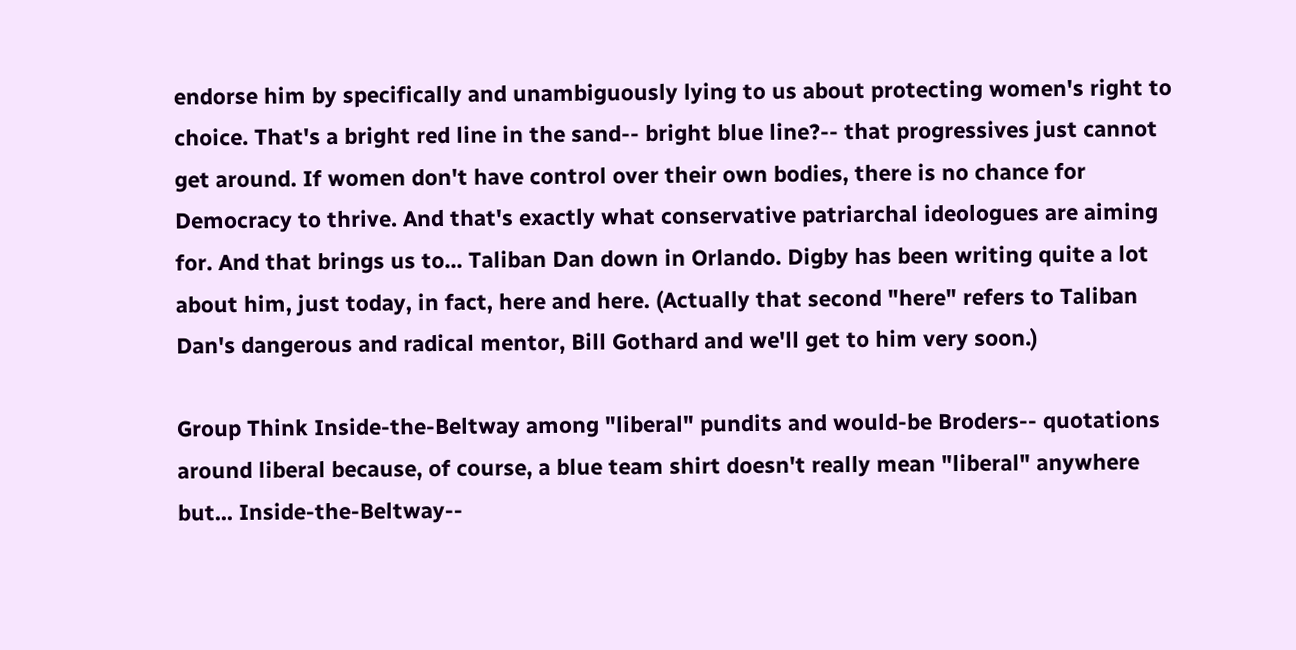endorse him by specifically and unambiguously lying to us about protecting women's right to choice. That's a bright red line in the sand-- bright blue line?-- that progressives just cannot get around. If women don't have control over their own bodies, there is no chance for Democracy to thrive. And that's exactly what conservative patriarchal ideologues are aiming for. And that brings us to... Taliban Dan down in Orlando. Digby has been writing quite a lot about him, just today, in fact, here and here. (Actually that second "here" refers to Taliban Dan's dangerous and radical mentor, Bill Gothard and we'll get to him very soon.)

Group Think Inside-the-Beltway among "liberal" pundits and would-be Broders-- quotations around liberal because, of course, a blue team shirt doesn't really mean "liberal" anywhere but... Inside-the-Beltway--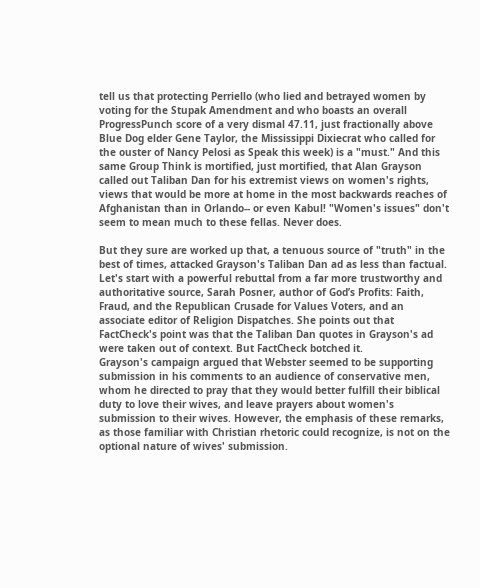tell us that protecting Perriello (who lied and betrayed women by voting for the Stupak Amendment and who boasts an overall ProgressPunch score of a very dismal 47.11, just fractionally above Blue Dog elder Gene Taylor, the Mississippi Dixiecrat who called for the ouster of Nancy Pelosi as Speak this week) is a "must." And this same Group Think is mortified, just mortified, that Alan Grayson called out Taliban Dan for his extremist views on women's rights, views that would be more at home in the most backwards reaches of Afghanistan than in Orlando-- or even Kabul! "Women's issues" don't seem to mean much to these fellas. Never does.

But they sure are worked up that, a tenuous source of "truth" in the best of times, attacked Grayson's Taliban Dan ad as less than factual. Let's start with a powerful rebuttal from a far more trustworthy and authoritative source, Sarah Posner, author of God’s Profits: Faith, Fraud, and the Republican Crusade for Values Voters, and an associate editor of Religion Dispatches. She points out that FactCheck's point was that the Taliban Dan quotes in Grayson's ad were taken out of context. But FactCheck botched it.
Grayson's campaign argued that Webster seemed to be supporting submission in his comments to an audience of conservative men, whom he directed to pray that they would better fulfill their biblical duty to love their wives, and leave prayers about women's submission to their wives. However, the emphasis of these remarks, as those familiar with Christian rhetoric could recognize, is not on the optional nature of wives' submission.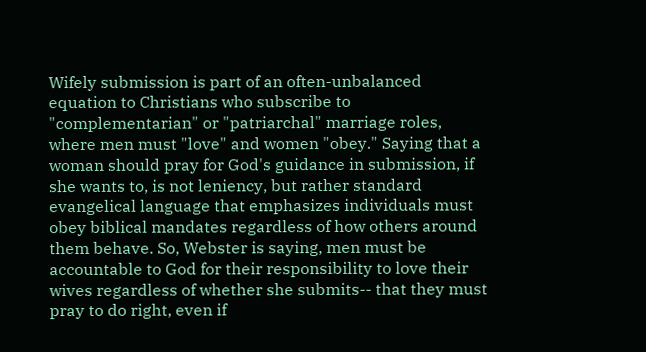Wifely submission is part of an often-unbalanced equation to Christians who subscribe to "complementarian" or "patriarchal" marriage roles, where men must "love" and women "obey." Saying that a woman should pray for God's guidance in submission, if she wants to, is not leniency, but rather standard evangelical language that emphasizes individuals must obey biblical mandates regardless of how others around them behave. So, Webster is saying, men must be accountable to God for their responsibility to love their wives regardless of whether she submits-- that they must pray to do right, even if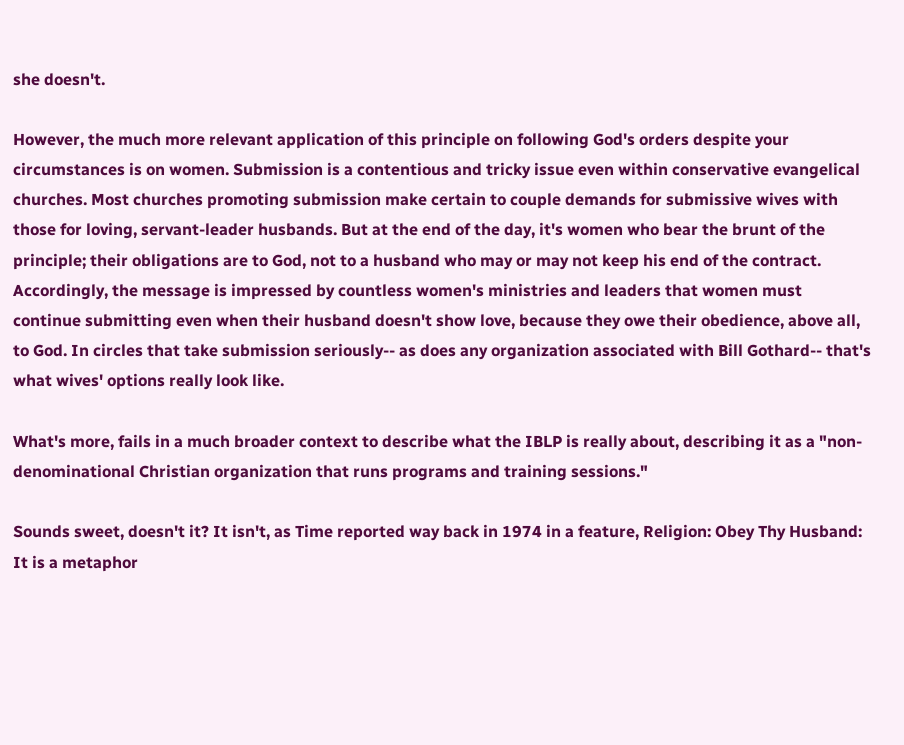she doesn't.

However, the much more relevant application of this principle on following God's orders despite your circumstances is on women. Submission is a contentious and tricky issue even within conservative evangelical churches. Most churches promoting submission make certain to couple demands for submissive wives with those for loving, servant-leader husbands. But at the end of the day, it's women who bear the brunt of the principle; their obligations are to God, not to a husband who may or may not keep his end of the contract. Accordingly, the message is impressed by countless women's ministries and leaders that women must continue submitting even when their husband doesn't show love, because they owe their obedience, above all, to God. In circles that take submission seriously-- as does any organization associated with Bill Gothard-- that's what wives' options really look like.

What's more, fails in a much broader context to describe what the IBLP is really about, describing it as a "non-denominational Christian organization that runs programs and training sessions."

Sounds sweet, doesn't it? It isn't, as Time reported way back in 1974 in a feature, Religion: Obey Thy Husband:
It is a metaphor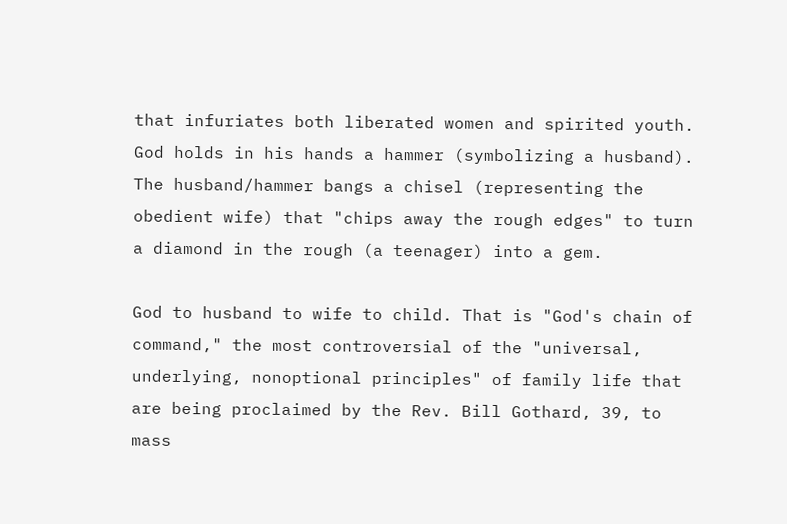that infuriates both liberated women and spirited youth. God holds in his hands a hammer (symbolizing a husband). The husband/hammer bangs a chisel (representing the obedient wife) that "chips away the rough edges" to turn a diamond in the rough (a teenager) into a gem.

God to husband to wife to child. That is "God's chain of command," the most controversial of the "universal, underlying, nonoptional principles" of family life that are being proclaimed by the Rev. Bill Gothard, 39, to mass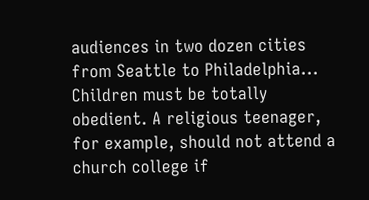audiences in two dozen cities from Seattle to Philadelphia... Children must be totally obedient. A religious teenager, for example, should not attend a church college if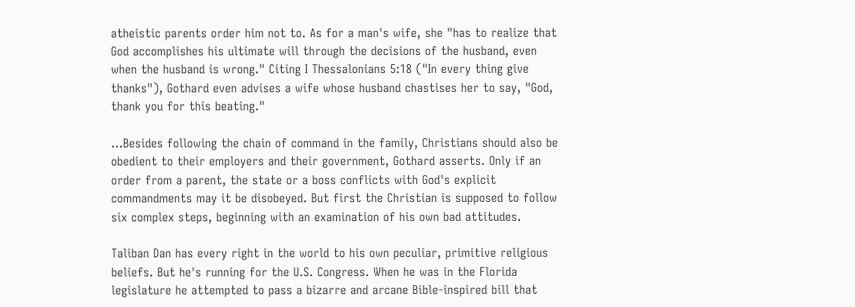atheistic parents order him not to. As for a man's wife, she "has to realize that God accomplishes his ultimate will through the decisions of the husband, even when the husband is wrong." Citing I Thessalonians 5:18 ("In every thing give thanks"), Gothard even advises a wife whose husband chastises her to say, "God, thank you for this beating."

...Besides following the chain of command in the family, Christians should also be obedient to their employers and their government, Gothard asserts. Only if an order from a parent, the state or a boss conflicts with God's explicit commandments may it be disobeyed. But first the Christian is supposed to follow six complex steps, beginning with an examination of his own bad attitudes.

Taliban Dan has every right in the world to his own peculiar, primitive religious beliefs. But he's running for the U.S. Congress. When he was in the Florida legislature he attempted to pass a bizarre and arcane Bible-inspired bill that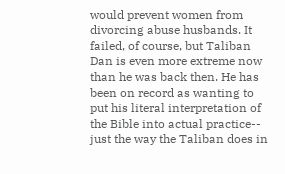would prevent women from divorcing abuse husbands. It failed, of course, but Taliban Dan is even more extreme now than he was back then. He has been on record as wanting to put his literal interpretation of the Bible into actual practice-- just the way the Taliban does in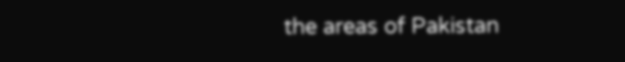the areas of Pakistan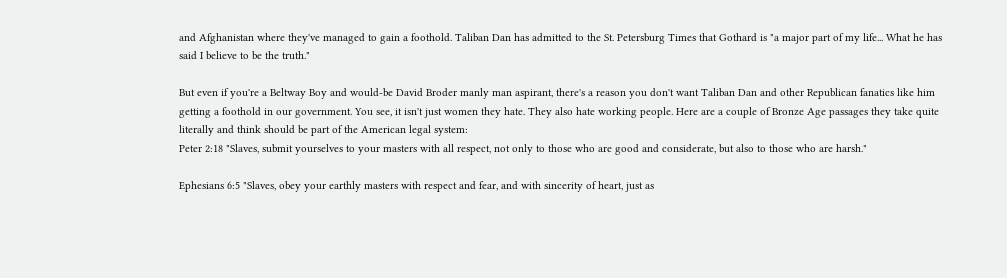and Afghanistan where they've managed to gain a foothold. Taliban Dan has admitted to the St. Petersburg Times that Gothard is "a major part of my life... What he has said I believe to be the truth."

But even if you're a Beltway Boy and would-be David Broder manly man aspirant, there's a reason you don't want Taliban Dan and other Republican fanatics like him getting a foothold in our government. You see, it isn't just women they hate. They also hate working people. Here are a couple of Bronze Age passages they take quite literally and think should be part of the American legal system:
Peter 2:18 "Slaves, submit yourselves to your masters with all respect, not only to those who are good and considerate, but also to those who are harsh."

Ephesians 6:5 "Slaves, obey your earthly masters with respect and fear, and with sincerity of heart, just as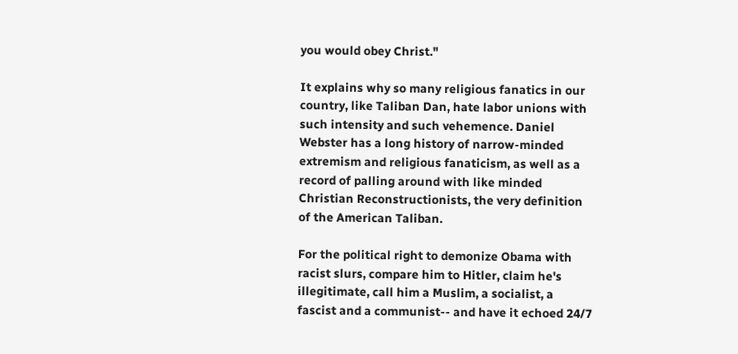you would obey Christ."

It explains why so many religious fanatics in our country, like Taliban Dan, hate labor unions with such intensity and such vehemence. Daniel Webster has a long history of narrow-minded extremism and religious fanaticism, as well as a record of palling around with like minded Christian Reconstructionists, the very definition of the American Taliban.

For the political right to demonize Obama with racist slurs, compare him to Hitler, claim he's illegitimate, call him a Muslim, a socialist, a fascist and a communist-- and have it echoed 24/7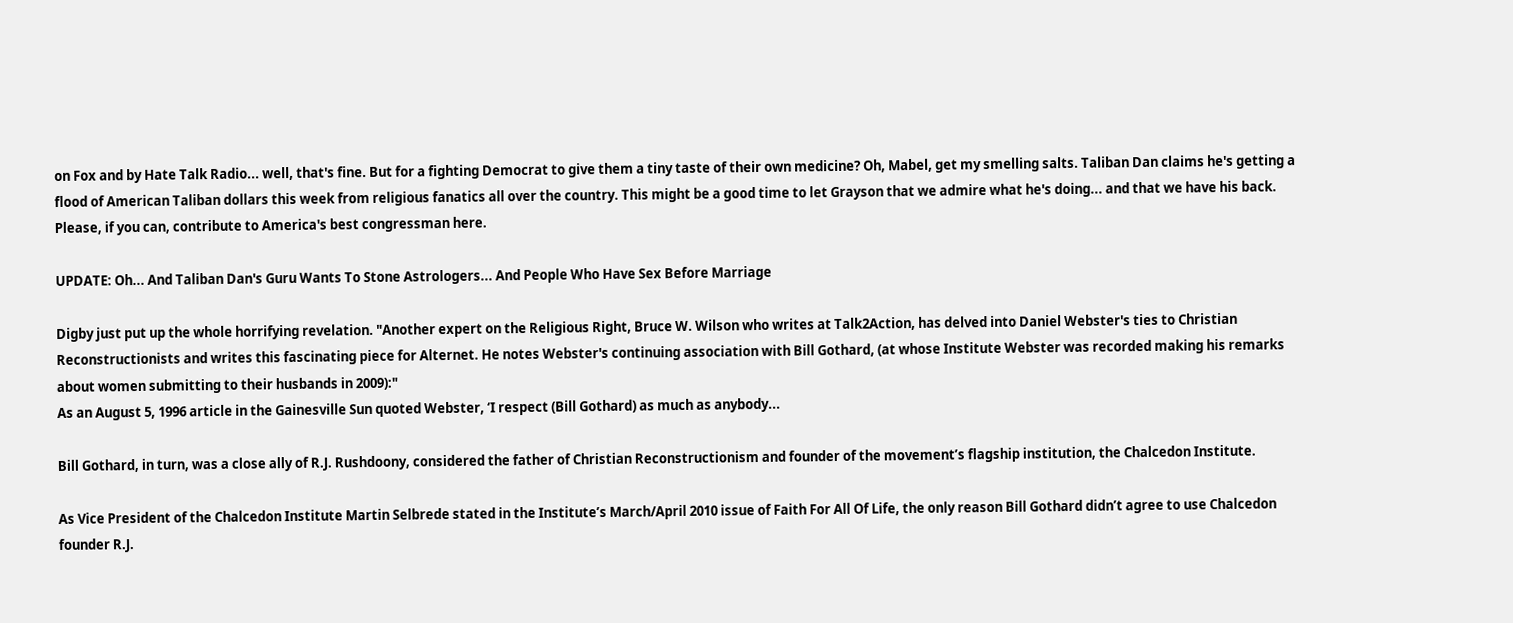on Fox and by Hate Talk Radio... well, that's fine. But for a fighting Democrat to give them a tiny taste of their own medicine? Oh, Mabel, get my smelling salts. Taliban Dan claims he's getting a flood of American Taliban dollars this week from religious fanatics all over the country. This might be a good time to let Grayson that we admire what he's doing... and that we have his back. Please, if you can, contribute to America's best congressman here.

UPDATE: Oh... And Taliban Dan's Guru Wants To Stone Astrologers... And People Who Have Sex Before Marriage

Digby just put up the whole horrifying revelation. "Another expert on the Religious Right, Bruce W. Wilson who writes at Talk2Action, has delved into Daniel Webster's ties to Christian Reconstructionists and writes this fascinating piece for Alternet. He notes Webster's continuing association with Bill Gothard, (at whose Institute Webster was recorded making his remarks about women submitting to their husbands in 2009):"
As an August 5, 1996 article in the Gainesville Sun quoted Webster, ‘I respect (Bill Gothard) as much as anybody...

Bill Gothard, in turn, was a close ally of R.J. Rushdoony, considered the father of Christian Reconstructionism and founder of the movement’s flagship institution, the Chalcedon Institute.

As Vice President of the Chalcedon Institute Martin Selbrede stated in the Institute’s March/April 2010 issue of Faith For All Of Life, the only reason Bill Gothard didn’t agree to use Chalcedon founder R.J.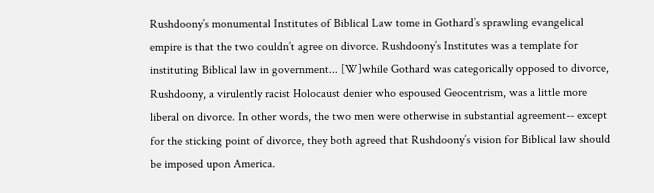Rushdoony’s monumental Institutes of Biblical Law tome in Gothard’s sprawling evangelical empire is that the two couldn’t agree on divorce. Rushdoony’s Institutes was a template for instituting Biblical law in government... [W]while Gothard was categorically opposed to divorce, Rushdoony, a virulently racist Holocaust denier who espoused Geocentrism, was a little more liberal on divorce. In other words, the two men were otherwise in substantial agreement-- except for the sticking point of divorce, they both agreed that Rushdoony’s vision for Biblical law should be imposed upon America.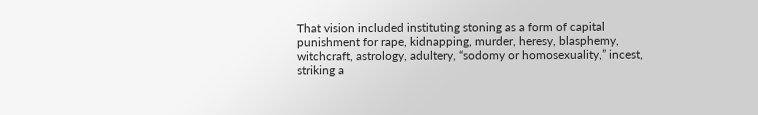That vision included instituting stoning as a form of capital punishment for rape, kidnapping, murder, heresy, blasphemy, witchcraft, astrology, adultery, “sodomy or homosexuality,” incest, striking a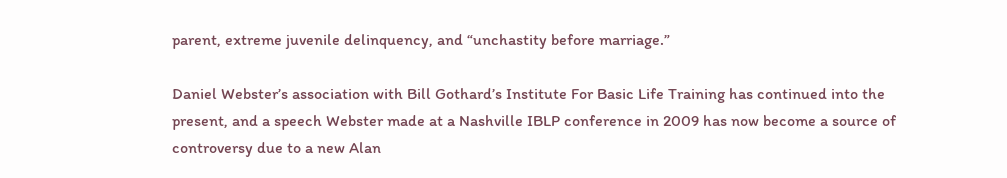parent, extreme juvenile delinquency, and “unchastity before marriage.”

Daniel Webster’s association with Bill Gothard’s Institute For Basic Life Training has continued into the present, and a speech Webster made at a Nashville IBLP conference in 2009 has now become a source of controversy due to a new Alan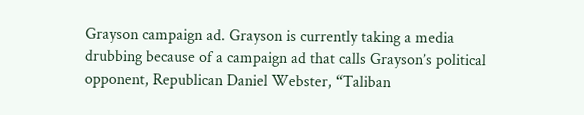Grayson campaign ad. Grayson is currently taking a media drubbing because of a campaign ad that calls Grayson’s political opponent, Republican Daniel Webster, “Taliban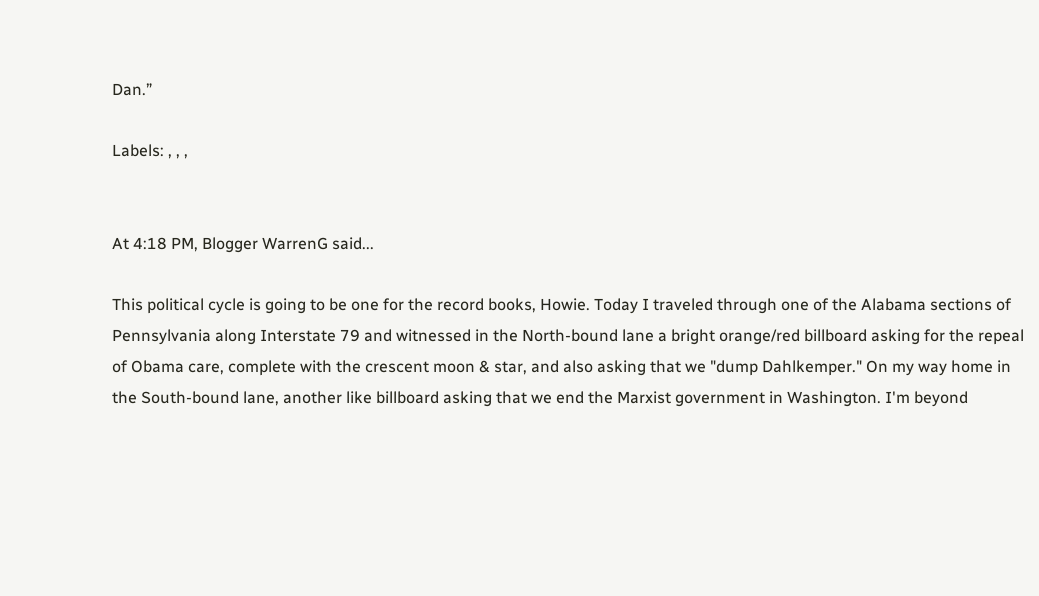Dan.”

Labels: , , ,


At 4:18 PM, Blogger WarrenG said...

This political cycle is going to be one for the record books, Howie. Today I traveled through one of the Alabama sections of Pennsylvania along Interstate 79 and witnessed in the North-bound lane a bright orange/red billboard asking for the repeal of Obama care, complete with the crescent moon & star, and also asking that we "dump Dahlkemper." On my way home in the South-bound lane, another like billboard asking that we end the Marxist government in Washington. I'm beyond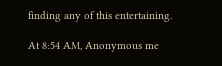finding any of this entertaining.

At 8:54 AM, Anonymous me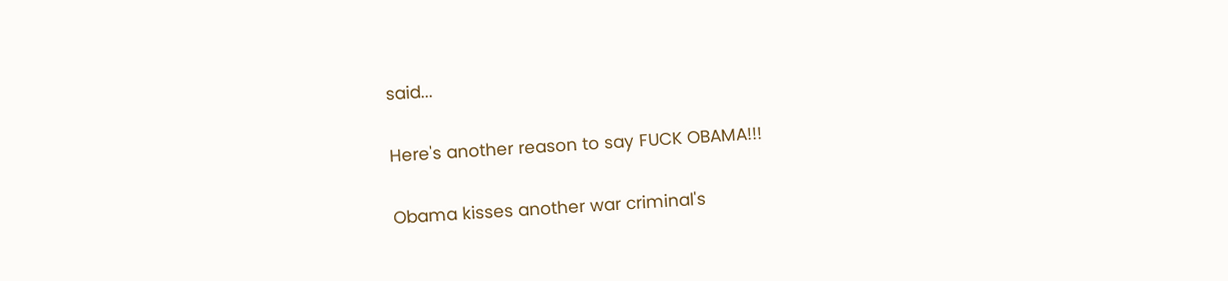said...

Here's another reason to say FUCK OBAMA!!!

Obama kisses another war criminal's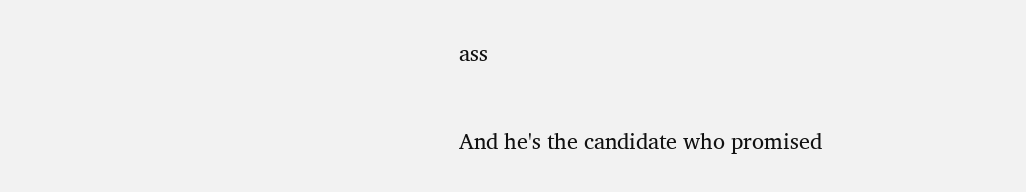ass

And he's the candidate who promised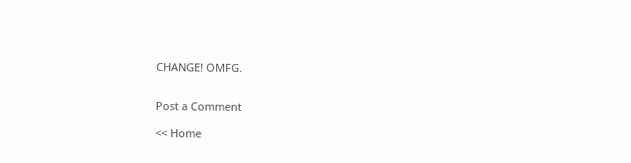CHANGE! OMFG.


Post a Comment

<< Home